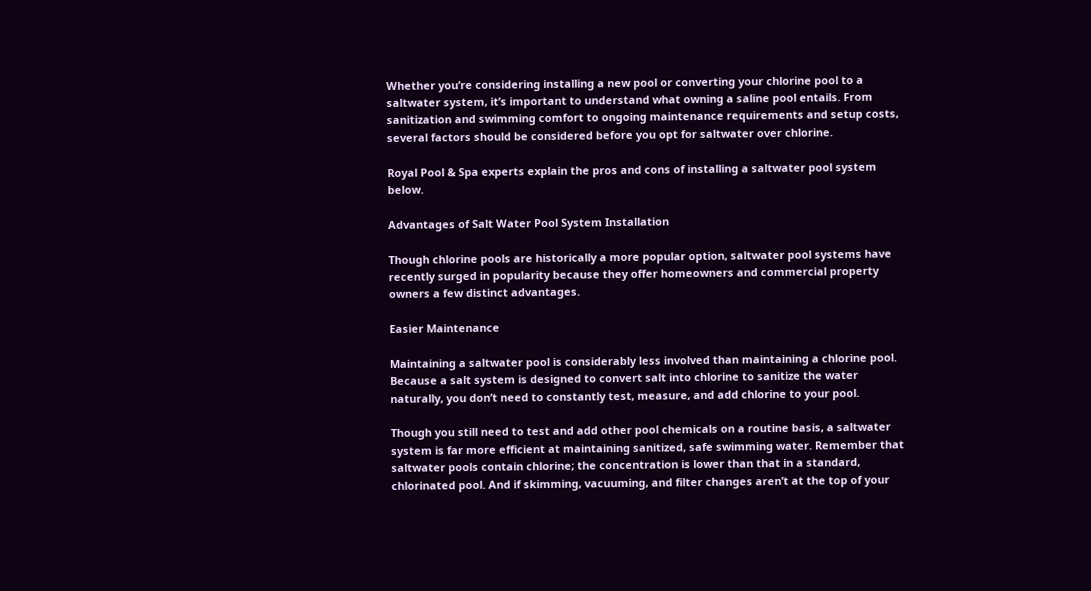Whether you’re considering installing a new pool or converting your chlorine pool to a saltwater system, it’s important to understand what owning a saline pool entails. From sanitization and swimming comfort to ongoing maintenance requirements and setup costs, several factors should be considered before you opt for saltwater over chlorine.

Royal Pool & Spa experts explain the pros and cons of installing a saltwater pool system below.

Advantages of Salt Water Pool System Installation

Though chlorine pools are historically a more popular option, saltwater pool systems have recently surged in popularity because they offer homeowners and commercial property owners a few distinct advantages.

Easier Maintenance

Maintaining a saltwater pool is considerably less involved than maintaining a chlorine pool. Because a salt system is designed to convert salt into chlorine to sanitize the water naturally, you don’t need to constantly test, measure, and add chlorine to your pool.

Though you still need to test and add other pool chemicals on a routine basis, a saltwater system is far more efficient at maintaining sanitized, safe swimming water. Remember that saltwater pools contain chlorine; the concentration is lower than that in a standard, chlorinated pool. And if skimming, vacuuming, and filter changes aren’t at the top of your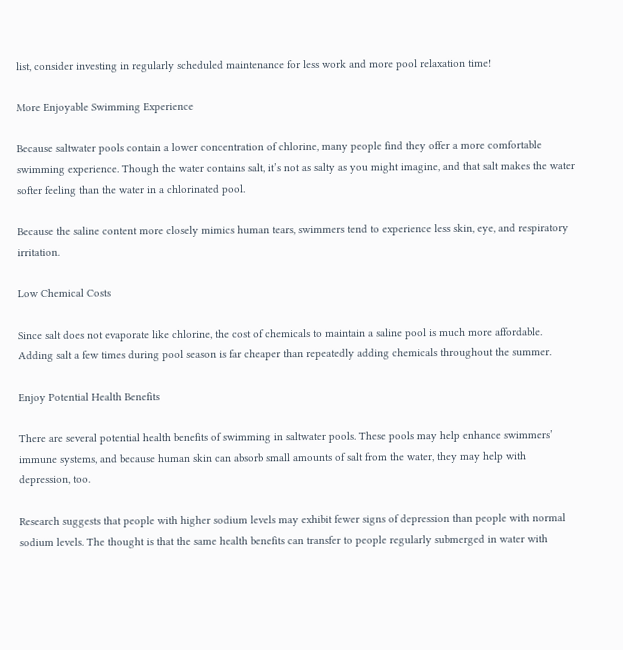list, consider investing in regularly scheduled maintenance for less work and more pool relaxation time!

More Enjoyable Swimming Experience

Because saltwater pools contain a lower concentration of chlorine, many people find they offer a more comfortable swimming experience. Though the water contains salt, it’s not as salty as you might imagine, and that salt makes the water softer feeling than the water in a chlorinated pool.

Because the saline content more closely mimics human tears, swimmers tend to experience less skin, eye, and respiratory irritation.

Low Chemical Costs

Since salt does not evaporate like chlorine, the cost of chemicals to maintain a saline pool is much more affordable. Adding salt a few times during pool season is far cheaper than repeatedly adding chemicals throughout the summer.

Enjoy Potential Health Benefits

There are several potential health benefits of swimming in saltwater pools. These pools may help enhance swimmers’ immune systems, and because human skin can absorb small amounts of salt from the water, they may help with depression, too.

Research suggests that people with higher sodium levels may exhibit fewer signs of depression than people with normal sodium levels. The thought is that the same health benefits can transfer to people regularly submerged in water with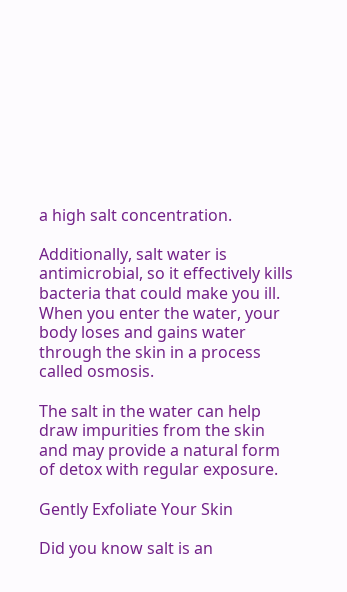a high salt concentration.

Additionally, salt water is antimicrobial, so it effectively kills bacteria that could make you ill. When you enter the water, your body loses and gains water through the skin in a process called osmosis.

The salt in the water can help draw impurities from the skin and may provide a natural form of detox with regular exposure.

Gently Exfoliate Your Skin

Did you know salt is an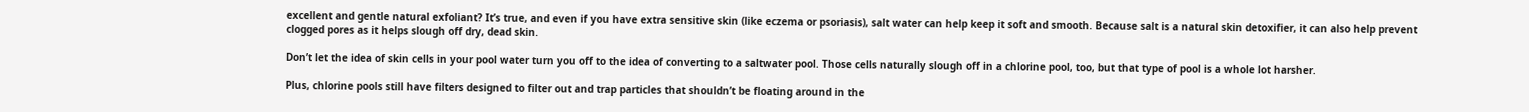excellent and gentle natural exfoliant? It’s true, and even if you have extra sensitive skin (like eczema or psoriasis), salt water can help keep it soft and smooth. Because salt is a natural skin detoxifier, it can also help prevent clogged pores as it helps slough off dry, dead skin.

Don’t let the idea of skin cells in your pool water turn you off to the idea of converting to a saltwater pool. Those cells naturally slough off in a chlorine pool, too, but that type of pool is a whole lot harsher.

Plus, chlorine pools still have filters designed to filter out and trap particles that shouldn’t be floating around in the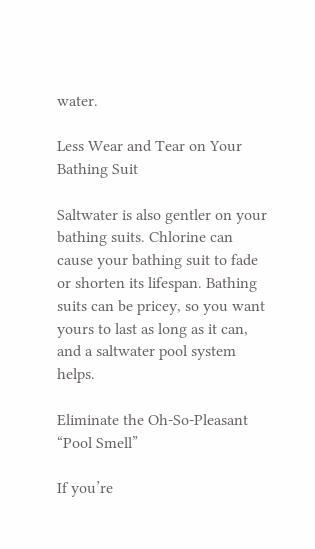water.

Less Wear and Tear on Your Bathing Suit

Saltwater is also gentler on your bathing suits. Chlorine can cause your bathing suit to fade or shorten its lifespan. Bathing suits can be pricey, so you want yours to last as long as it can, and a saltwater pool system helps.

Eliminate the Oh-So-Pleasant “Pool Smell”

If you’re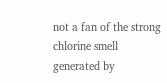not a fan of the strong chlorine smell generated by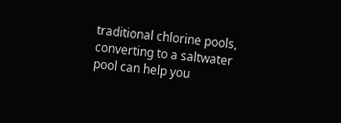traditional chlorine pools, converting to a saltwater pool can help you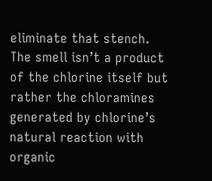eliminate that stench. The smell isn’t a product of the chlorine itself but rather the chloramines generated by chlorine’s natural reaction with organic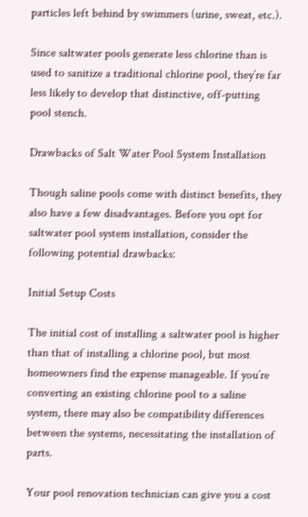particles left behind by swimmers (urine, sweat, etc.).

Since saltwater pools generate less chlorine than is used to sanitize a traditional chlorine pool, they’re far less likely to develop that distinctive, off-putting pool stench.

Drawbacks of Salt Water Pool System Installation

Though saline pools come with distinct benefits, they also have a few disadvantages. Before you opt for saltwater pool system installation, consider the following potential drawbacks:

Initial Setup Costs

The initial cost of installing a saltwater pool is higher than that of installing a chlorine pool, but most homeowners find the expense manageable. If you’re converting an existing chlorine pool to a saline system, there may also be compatibility differences between the systems, necessitating the installation of parts.

Your pool renovation technician can give you a cost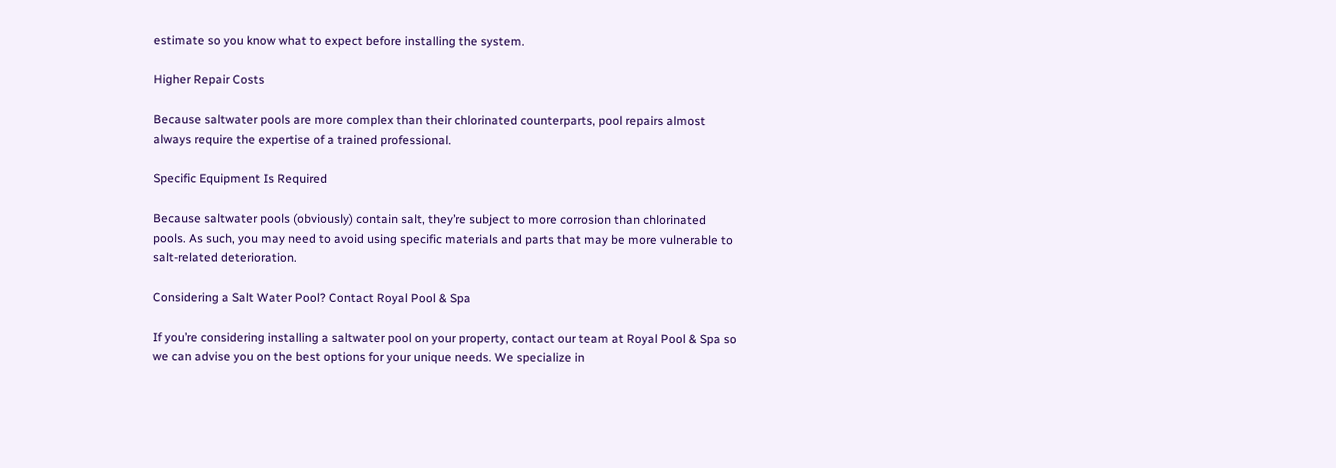estimate so you know what to expect before installing the system.

Higher Repair Costs

Because saltwater pools are more complex than their chlorinated counterparts, pool repairs almost always require the expertise of a trained professional.

Specific Equipment Is Required

Because saltwater pools (obviously) contain salt, they’re subject to more corrosion than chlorinated pools. As such, you may need to avoid using specific materials and parts that may be more vulnerable to salt-related deterioration.

Considering a Salt Water Pool? Contact Royal Pool & Spa

If you’re considering installing a saltwater pool on your property, contact our team at Royal Pool & Spa so we can advise you on the best options for your unique needs. We specialize in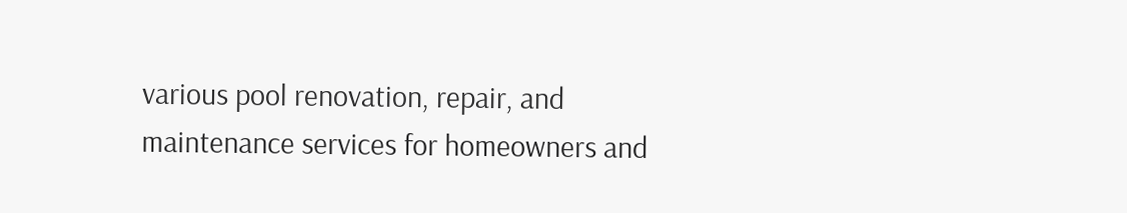various pool renovation, repair, and maintenance services for homeowners and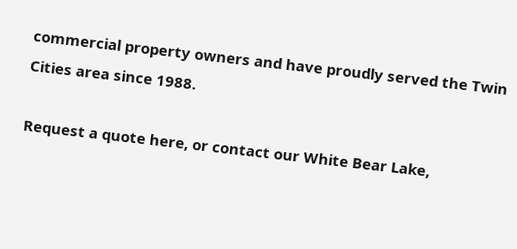commercial property owners and have proudly served the Twin Cities area since 1988.

Request a quote here, or contact our White Bear Lake,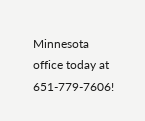Minnesota office today at 651-779-7606!